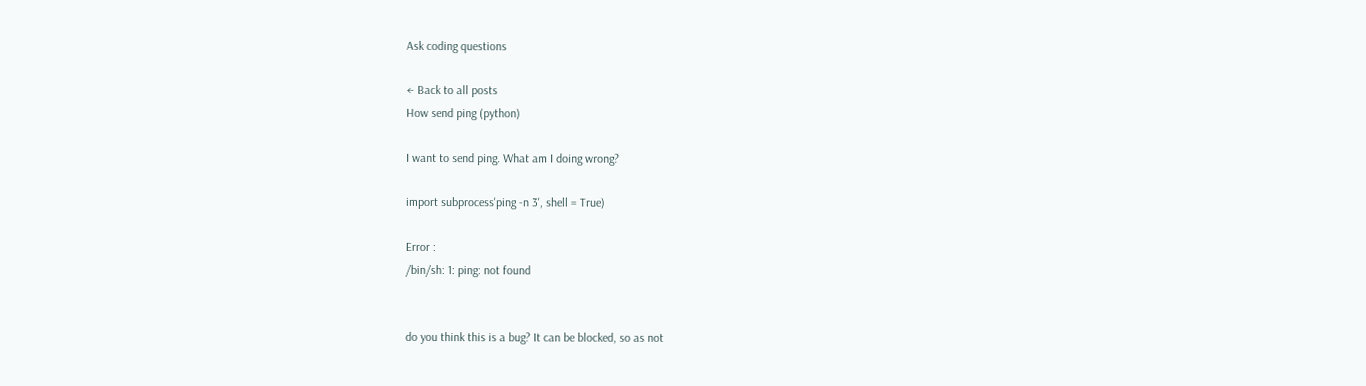Ask coding questions

← Back to all posts
How send ping (python)

I want to send ping. What am I doing wrong?

import subprocess'ping -n 3', shell = True)

Error :
/bin/sh: 1: ping: not found


do you think this is a bug? It can be blocked, so as not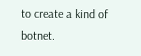to create a kind of botnet.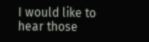I would like to hear those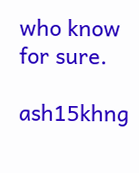who know for sure.

ash15khng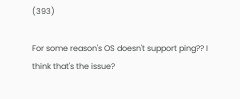(393)

For some reason's OS doesn't support ping?? I think that's the issue?